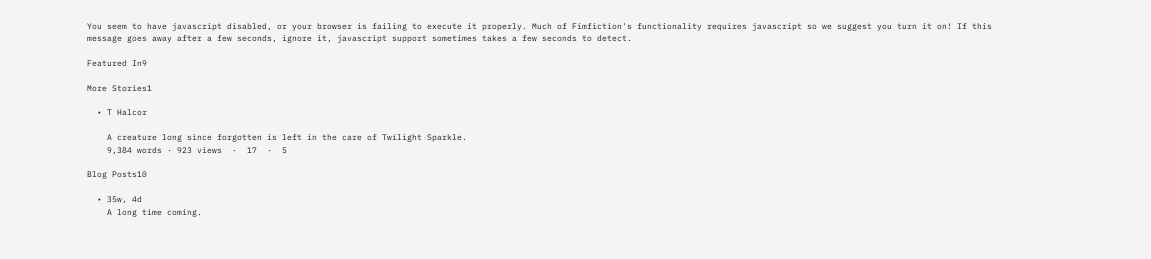You seem to have javascript disabled, or your browser is failing to execute it properly. Much of Fimfiction's functionality requires javascript so we suggest you turn it on! If this message goes away after a few seconds, ignore it, javascript support sometimes takes a few seconds to detect.

Featured In9

More Stories1

  • T Halcor

    A creature long since forgotten is left in the care of Twilight Sparkle.
    9,384 words · 923 views  ·  17  ·  5

Blog Posts10

  • 35w, 4d
    A long time coming.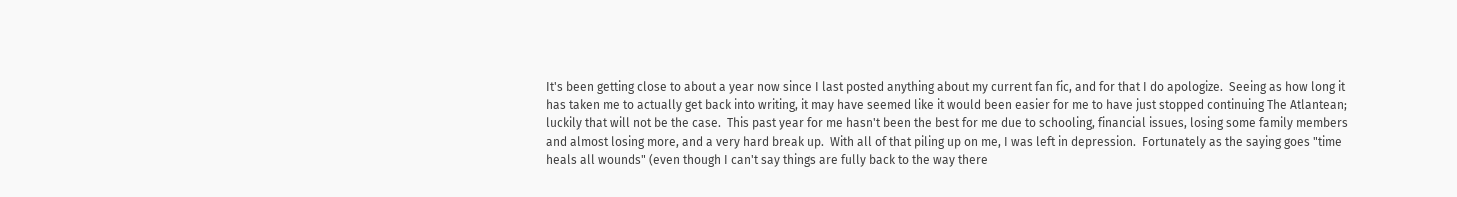It's been getting close to about a year now since I last posted anything about my current fan fic, and for that I do apologize.  Seeing as how long it has taken me to actually get back into writing, it may have seemed like it would been easier for me to have just stopped continuing The Atlantean; luckily that will not be the case.  This past year for me hasn't been the best for me due to schooling, financial issues, losing some family members and almost losing more, and a very hard break up.  With all of that piling up on me, I was left in depression.  Fortunately as the saying goes "time heals all wounds" (even though I can't say things are fully back to the way there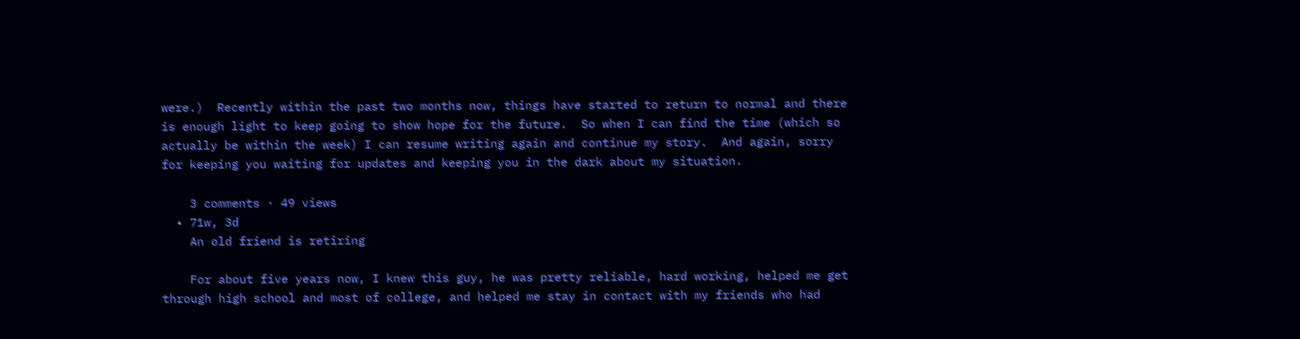were.)  Recently within the past two months now, things have started to return to normal and there is enough light to keep going to show hope for the future.  So when I can find the time (which so actually be within the week) I can resume writing again and continue my story.  And again, sorry for keeping you waiting for updates and keeping you in the dark about my situation.

    3 comments · 49 views
  • 71w, 3d
    An old friend is retiring

    For about five years now, I knew this guy, he was pretty reliable, hard working, helped me get through high school and most of college, and helped me stay in contact with my friends who had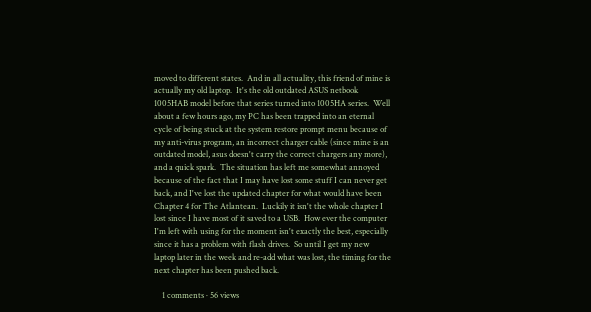moved to different states.  And in all actuality, this friend of mine is actually my old laptop.  It's the old outdated ASUS netbook 1005HAB model before that series turned into 1005HA series.  Well about a few hours ago, my PC has been trapped into an eternal cycle of being stuck at the system restore prompt menu because of my anti-virus program, an incorrect charger cable (since mine is an outdated model, asus doesn't carry the correct chargers any more), and a quick spark.  The situation has left me somewhat annoyed because of the fact that I may have lost some stuff I can never get back, and I've lost the updated chapter for what would have been Chapter 4 for The Atlantean.  Luckily it isn't the whole chapter I lost since I have most of it saved to a USB.  How ever the computer I'm left with using for the moment isn't exactly the best, especially since it has a problem with flash drives.  So until I get my new laptop later in the week and re-add what was lost, the timing for the next chapter has been pushed back.

    1 comments · 56 views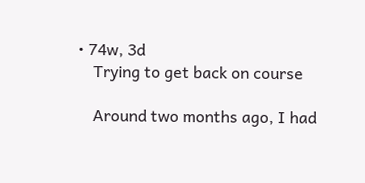• 74w, 3d
    Trying to get back on course

    Around two months ago, I had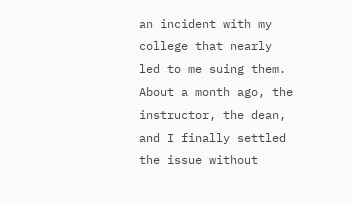an incident with my college that nearly led to me suing them.  About a month ago, the instructor, the dean, and I finally settled the issue without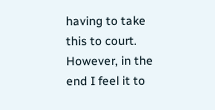having to take this to court.  However, in the end I feel it to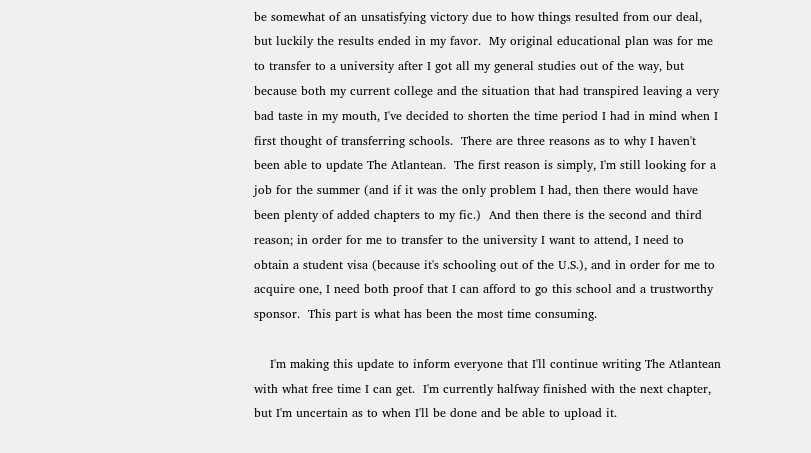be somewhat of an unsatisfying victory due to how things resulted from our deal, but luckily the results ended in my favor.  My original educational plan was for me to transfer to a university after I got all my general studies out of the way, but because both my current college and the situation that had transpired leaving a very bad taste in my mouth, I've decided to shorten the time period I had in mind when I first thought of transferring schools.  There are three reasons as to why I haven't been able to update The Atlantean.  The first reason is simply, I'm still looking for a job for the summer (and if it was the only problem I had, then there would have been plenty of added chapters to my fic.)  And then there is the second and third reason; in order for me to transfer to the university I want to attend, I need to obtain a student visa (because it's schooling out of the U.S.), and in order for me to acquire one, I need both proof that I can afford to go this school and a trustworthy sponsor.  This part is what has been the most time consuming.

    I'm making this update to inform everyone that I'll continue writing The Atlantean with what free time I can get.  I'm currently halfway finished with the next chapter, but I'm uncertain as to when I'll be done and be able to upload it.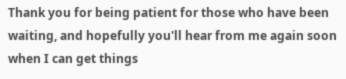Thank you for being patient for those who have been waiting, and hopefully you'll hear from me again soon when I can get things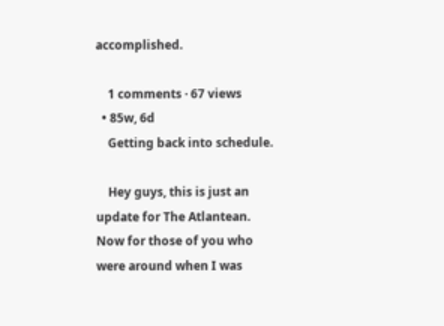accomplished.

    1 comments · 67 views
  • 85w, 6d
    Getting back into schedule.

    Hey guys, this is just an update for The Atlantean.  Now for those of you who were around when I was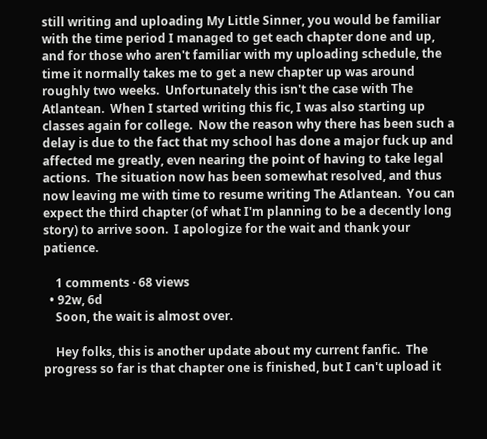still writing and uploading My Little Sinner, you would be familiar with the time period I managed to get each chapter done and up, and for those who aren't familiar with my uploading schedule, the time it normally takes me to get a new chapter up was around roughly two weeks.  Unfortunately this isn't the case with The Atlantean.  When I started writing this fic, I was also starting up classes again for college.  Now the reason why there has been such a delay is due to the fact that my school has done a major fuck up and affected me greatly, even nearing the point of having to take legal actions.  The situation now has been somewhat resolved, and thus now leaving me with time to resume writing The Atlantean.  You can expect the third chapter (of what I'm planning to be a decently long story) to arrive soon.  I apologize for the wait and thank your patience.

    1 comments · 68 views
  • 92w, 6d
    Soon, the wait is almost over.

    Hey folks, this is another update about my current fanfic.  The progress so far is that chapter one is finished, but I can't upload it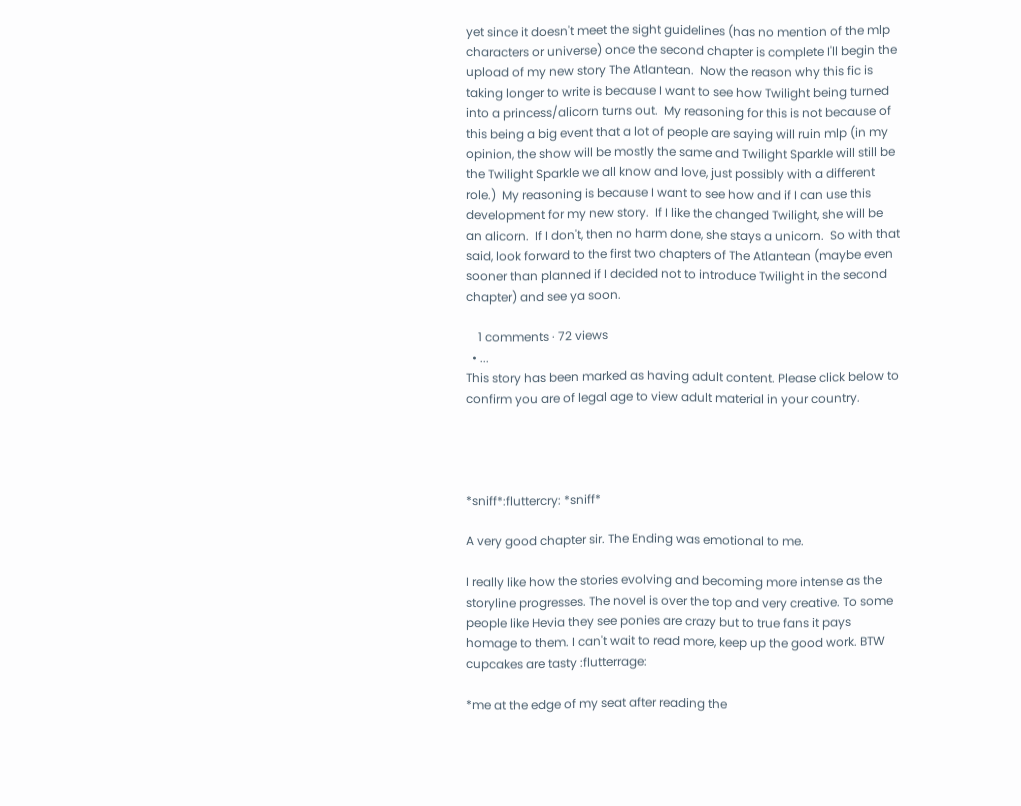yet since it doesn't meet the sight guidelines (has no mention of the mlp characters or universe) once the second chapter is complete I'll begin the upload of my new story The Atlantean.  Now the reason why this fic is taking longer to write is because I want to see how Twilight being turned into a princess/alicorn turns out.  My reasoning for this is not because of this being a big event that a lot of people are saying will ruin mlp (in my opinion, the show will be mostly the same and Twilight Sparkle will still be the Twilight Sparkle we all know and love, just possibly with a different role.)  My reasoning is because I want to see how and if I can use this development for my new story.  If I like the changed Twilight, she will be an alicorn.  If I don't, then no harm done, she stays a unicorn.  So with that said, look forward to the first two chapters of The Atlantean (maybe even sooner than planned if I decided not to introduce Twilight in the second chapter) and see ya soon.

    1 comments · 72 views
  • ...
This story has been marked as having adult content. Please click below to confirm you are of legal age to view adult material in your country.




*sniff*:fluttercry: *sniff*

A very good chapter sir. The Ending was emotional to me.

I really like how the stories evolving and becoming more intense as the storyline progresses. The novel is over the top and very creative. To some people like Hevia they see ponies are crazy but to true fans it pays homage to them. I can't wait to read more, keep up the good work. BTW cupcakes are tasty :flutterrage:

*me at the edge of my seat after reading the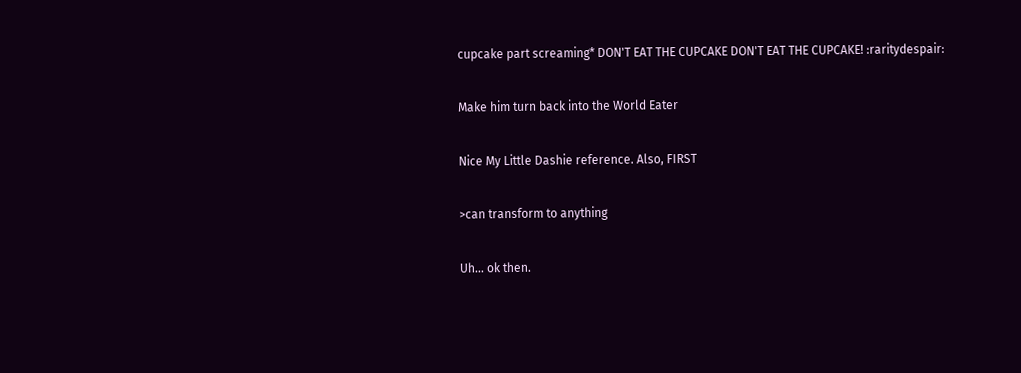cupcake part screaming* DON'T EAT THE CUPCAKE DON'T EAT THE CUPCAKE! :raritydespair:

Make him turn back into the World Eater

Nice My Little Dashie reference. Also, FIRST

>can transform to anything

Uh... ok then.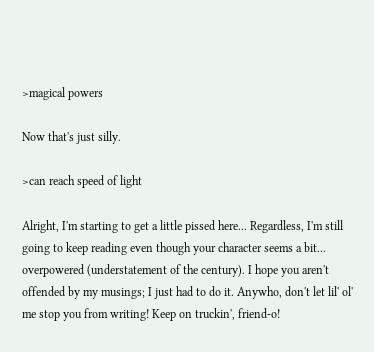>magical powers

Now that's just silly.

>can reach speed of light

Alright, I'm starting to get a little pissed here... Regardless, I'm still going to keep reading even though your character seems a bit... overpowered (understatement of the century). I hope you aren't offended by my musings; I just had to do it. Anywho, don't let lil' ol' me stop you from writing! Keep on truckin', friend-o!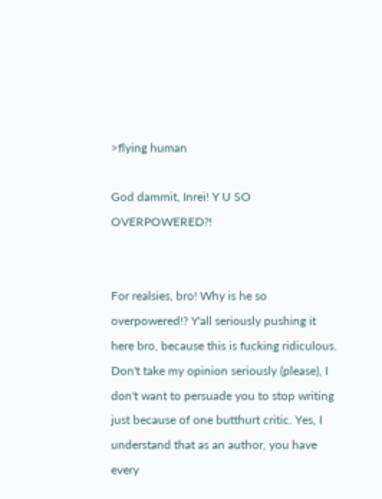>flying human

God dammit, Inrei! Y U SO OVERPOWERED?!


For realsies, bro! Why is he so overpowered!? Y'all seriously pushing it here bro, because this is fucking ridiculous. Don't take my opinion seriously (please), I don't want to persuade you to stop writing just because of one butthurt critic. Yes, I understand that as an author, you have every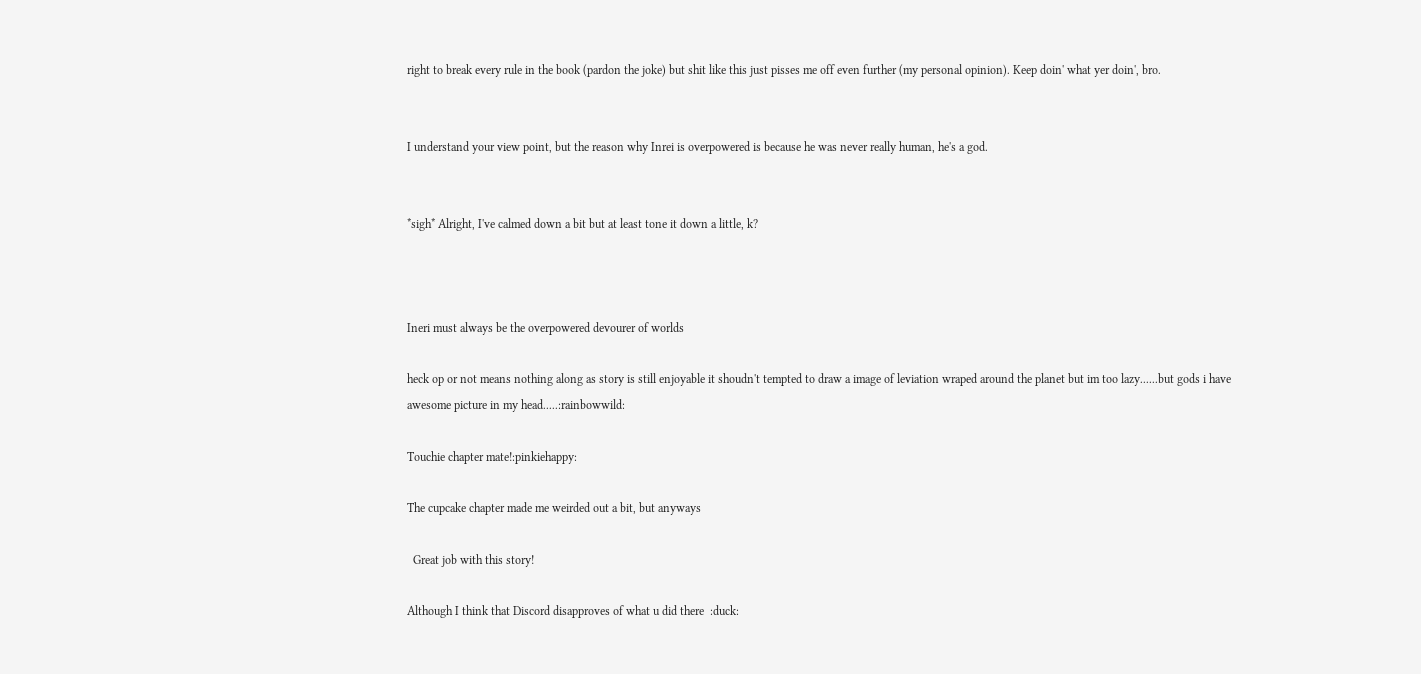right to break every rule in the book (pardon the joke) but shit like this just pisses me off even further (my personal opinion). Keep doin' what yer doin', bro.


I understand your view point, but the reason why Inrei is overpowered is because he was never really human, he's a god.


*sigh* Alright, I've calmed down a bit but at least tone it down a little, k?



Ineri must always be the overpowered devourer of worlds

heck op or not means nothing along as story is still enjoyable it shoudn't tempted to draw a image of leviation wraped around the planet but im too lazy......but gods i have awesome picture in my head.....:rainbowwild:

Touchie chapter mate!:pinkiehappy:

The cupcake chapter made me weirded out a bit, but anyways

  Great job with this story!

Although I think that Discord disapproves of what u did there  :duck: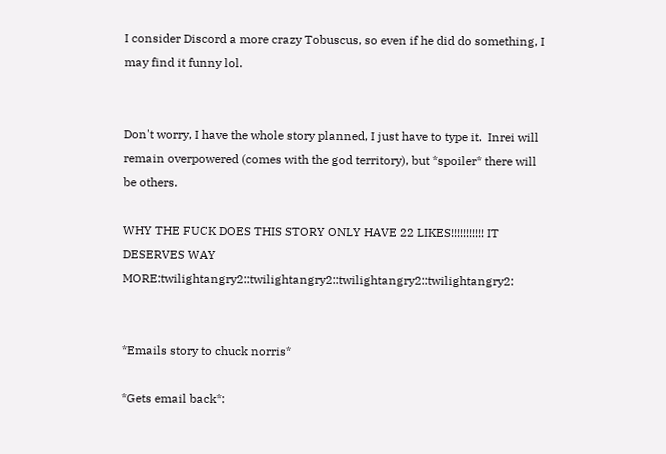I consider Discord a more crazy Tobuscus, so even if he did do something, I may find it funny lol.


Don't worry, I have the whole story planned, I just have to type it.  Inrei will remain overpowered (comes with the god territory), but *spoiler* there will be others.

WHY THE FUCK DOES THIS STORY ONLY HAVE 22 LIKES!!!!!!!!!!! IT DESERVES WAY MORE:twilightangry2::twilightangry2::twilightangry2::twilightangry2:


*Emails story to chuck norris*

*Gets email back*: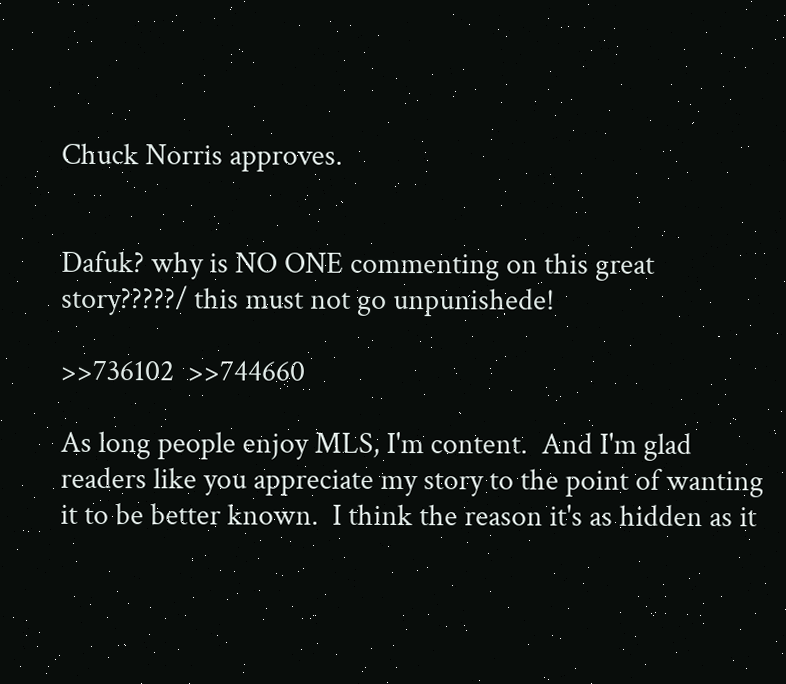Chuck Norris approves.


Dafuk? why is NO ONE commenting on this great story?????/ this must not go unpunishede!

>>736102  >>744660

As long people enjoy MLS, I'm content.  And I'm glad readers like you appreciate my story to the point of wanting it to be better known.  I think the reason it's as hidden as it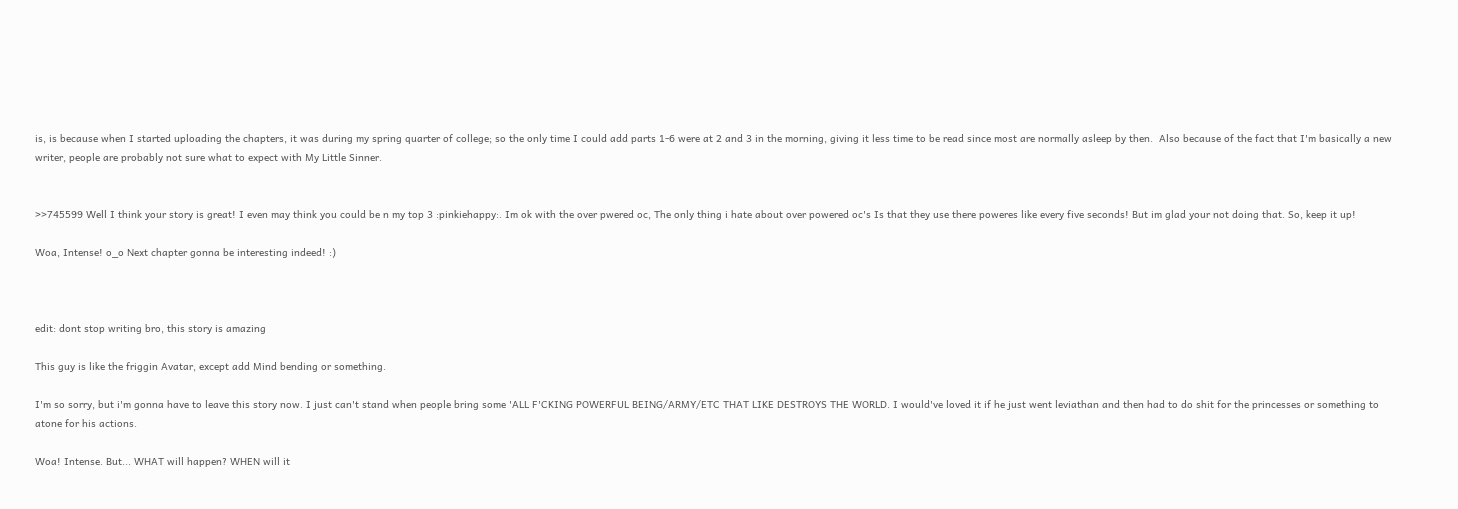is, is because when I started uploading the chapters, it was during my spring quarter of college; so the only time I could add parts 1-6 were at 2 and 3 in the morning, giving it less time to be read since most are normally asleep by then.  Also because of the fact that I'm basically a new writer, people are probably not sure what to expect with My Little Sinner.


>>745599 Well I think your story is great! I even may think you could be n my top 3 :pinkiehappy:. Im ok with the over pwered oc, The only thing i hate about over powered oc's Is that they use there poweres like every five seconds! But im glad your not doing that. So, keep it up!

Woa, Intense! o_o Next chapter gonna be interesting indeed! :)



edit: dont stop writing bro, this story is amazing

This guy is like the friggin Avatar, except add Mind bending or something.

I'm so sorry, but i'm gonna have to leave this story now. I just can't stand when people bring some 'ALL F'CKING POWERFUL BEING/ARMY/ETC THAT LIKE DESTROYS THE WORLD. I would've loved it if he just went leviathan and then had to do shit for the princesses or something to atone for his actions.

Woa! Intense. But... WHAT will happen? WHEN will it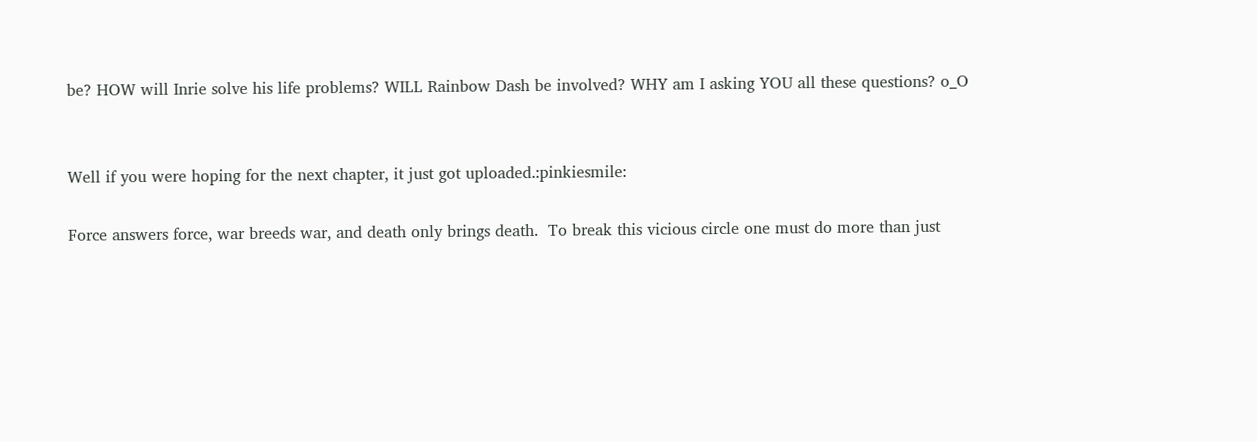be? HOW will Inrie solve his life problems? WILL Rainbow Dash be involved? WHY am I asking YOU all these questions? o_O


Well if you were hoping for the next chapter, it just got uploaded.:pinkiesmile:

Force answers force, war breeds war, and death only brings death.  To break this vicious circle one must do more than just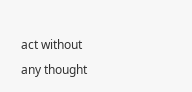act without any thought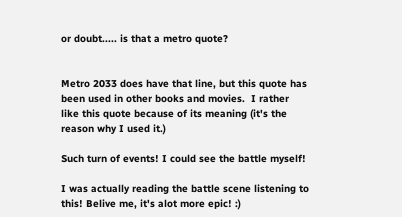or doubt..... is that a metro quote?


Metro 2033 does have that line, but this quote has been used in other books and movies.  I rather like this quote because of its meaning (it's the reason why I used it.)

Such turn of events! I could see the battle myself!

I was actually reading the battle scene listening to this! Belive me, it's alot more epic! :)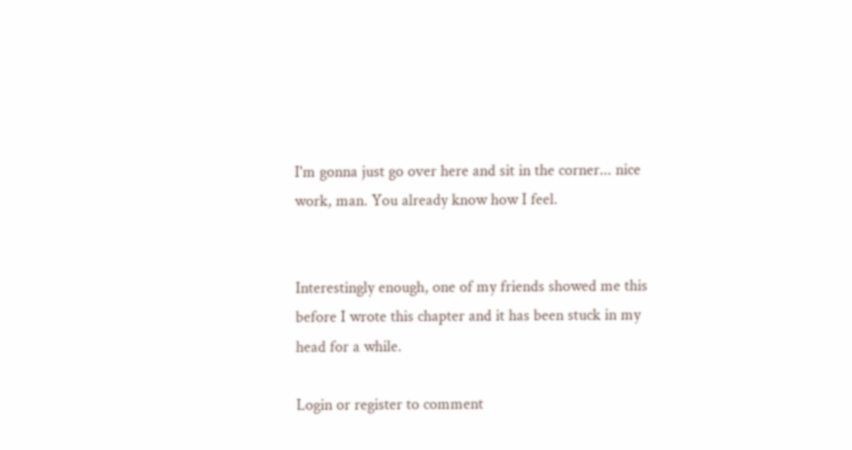I'm gonna just go over here and sit in the corner... nice work, man. You already know how I feel.


Interestingly enough, one of my friends showed me this before I wrote this chapter and it has been stuck in my head for a while.

Login or register to comment